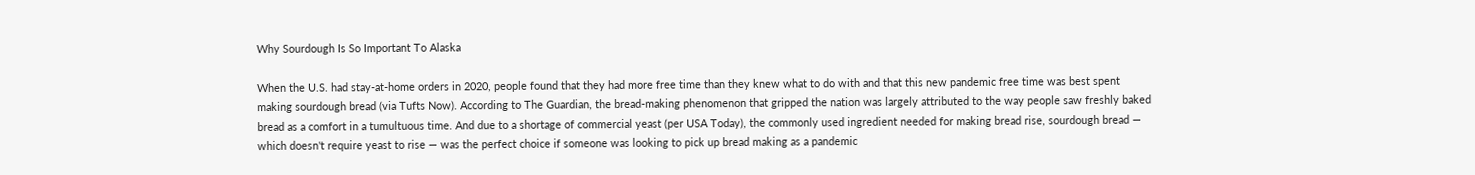Why Sourdough Is So Important To Alaska

When the U.S. had stay-at-home orders in 2020, people found that they had more free time than they knew what to do with and that this new pandemic free time was best spent making sourdough bread (via Tufts Now). According to The Guardian, the bread-making phenomenon that gripped the nation was largely attributed to the way people saw freshly baked bread as a comfort in a tumultuous time. And due to a shortage of commercial yeast (per USA Today), the commonly used ingredient needed for making bread rise, sourdough bread — which doesn't require yeast to rise — was the perfect choice if someone was looking to pick up bread making as a pandemic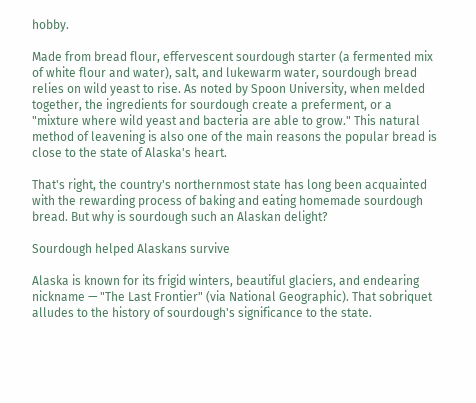hobby.

Made from bread flour, effervescent sourdough starter (a fermented mix of white flour and water), salt, and lukewarm water, sourdough bread relies on wild yeast to rise. As noted by Spoon University, when melded together, the ingredients for sourdough create a preferment, or a "mixture where wild yeast and bacteria are able to grow." This natural method of leavening is also one of the main reasons the popular bread is close to the state of Alaska's heart.

That's right, the country's northernmost state has long been acquainted with the rewarding process of baking and eating homemade sourdough bread. But why is sourdough such an Alaskan delight?

Sourdough helped Alaskans survive

Alaska is known for its frigid winters, beautiful glaciers, and endearing nickname — "The Last Frontier" (via National Geographic). That sobriquet alludes to the history of sourdough's significance to the state.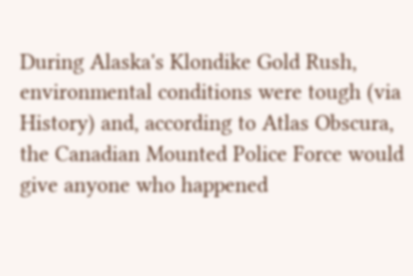During Alaska's Klondike Gold Rush, environmental conditions were tough (via History) and, according to Atlas Obscura, the Canadian Mounted Police Force would give anyone who happened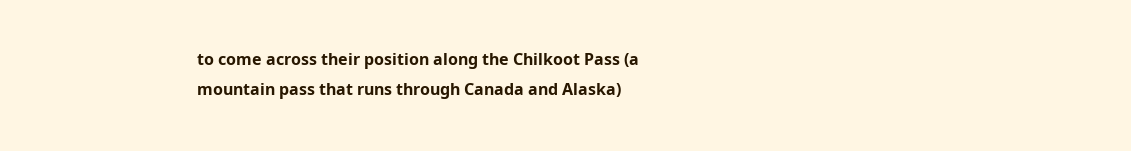to come across their position along the Chilkoot Pass (a mountain pass that runs through Canada and Alaska)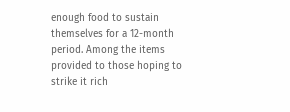enough food to sustain themselves for a 12-month period. Among the items provided to those hoping to strike it rich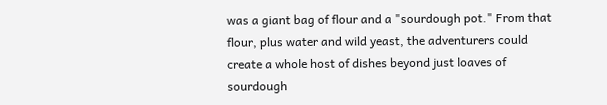was a giant bag of flour and a "sourdough pot." From that flour, plus water and wild yeast, the adventurers could create a whole host of dishes beyond just loaves of sourdough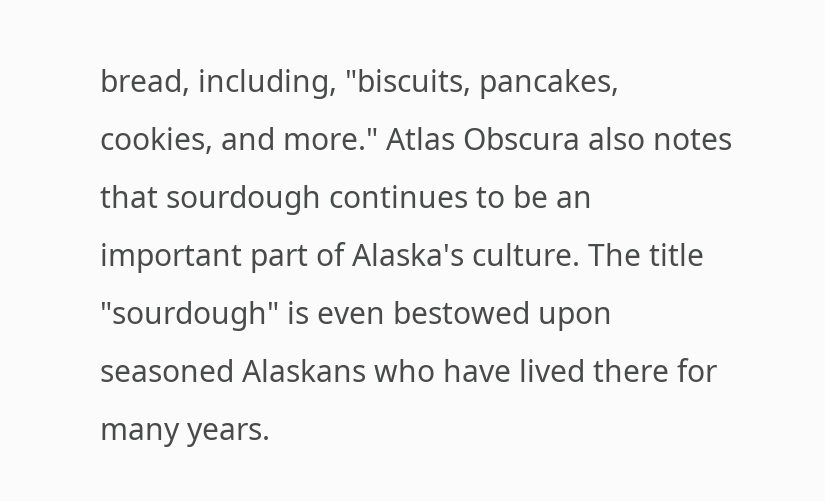bread, including, "biscuits, pancakes, cookies, and more." Atlas Obscura also notes that sourdough continues to be an important part of Alaska's culture. The title "sourdough" is even bestowed upon seasoned Alaskans who have lived there for many years.